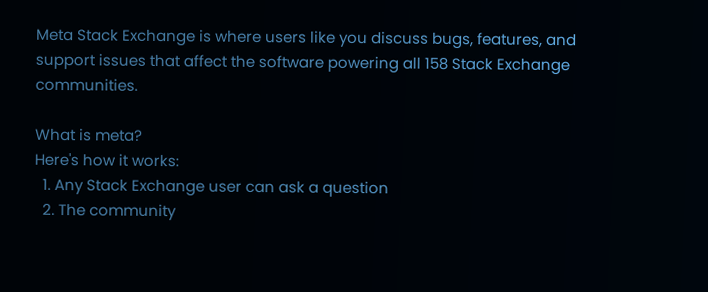Meta Stack Exchange is where users like you discuss bugs, features, and support issues that affect the software powering all 158 Stack Exchange communities.

What is meta?
Here's how it works:
  1. Any Stack Exchange user can ask a question
  2. The community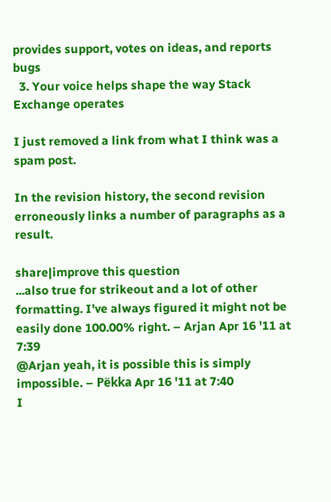provides support, votes on ideas, and reports bugs
  3. Your voice helps shape the way Stack Exchange operates

I just removed a link from what I think was a spam post.

In the revision history, the second revision erroneously links a number of paragraphs as a result.

share|improve this question
...also true for strikeout and a lot of other formatting. I've always figured it might not be easily done 100.00% right. – Arjan Apr 16 '11 at 7:39
@Arjan yeah, it is possible this is simply impossible. – Pëkka Apr 16 '11 at 7:40
I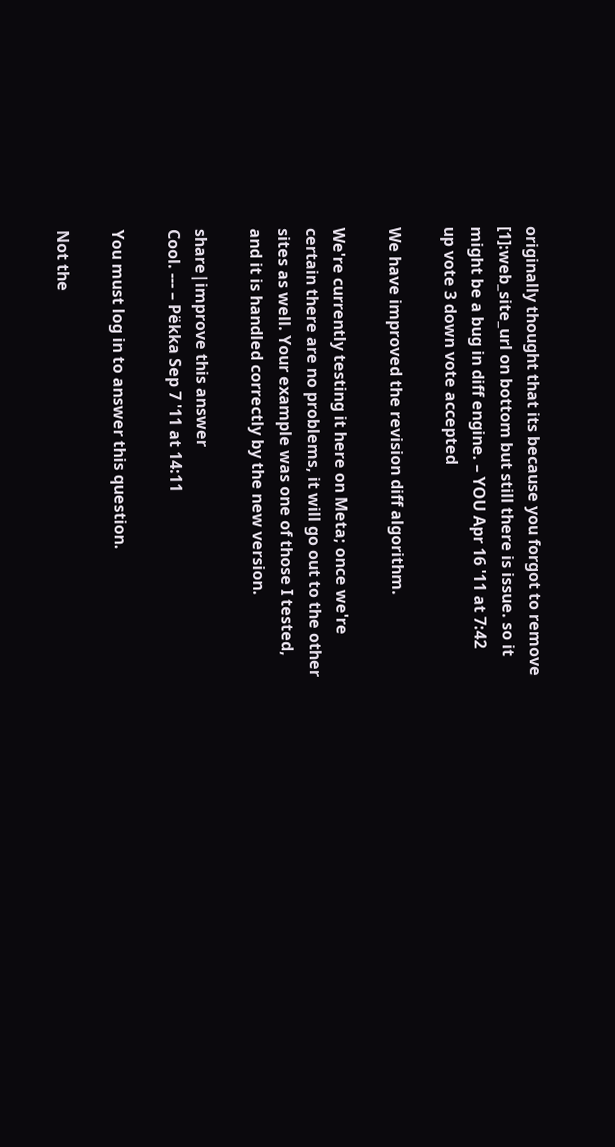originally thought that its because you forgot to remove [1]:web_site_url on bottom but still there is issue. so it might be a bug in diff engine. – YOU Apr 16 '11 at 7:42
up vote 3 down vote accepted

We have improved the revision diff algorithm.

We're currently testing it here on Meta; once we're certain there are no problems, it will go out to the other sites as well. Your example was one of those I tested, and it is handled correctly by the new version.

share|improve this answer
Cool. --- – Pëkka Sep 7 '11 at 14:11

You must log in to answer this question.

Not the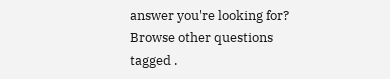answer you're looking for? Browse other questions tagged .